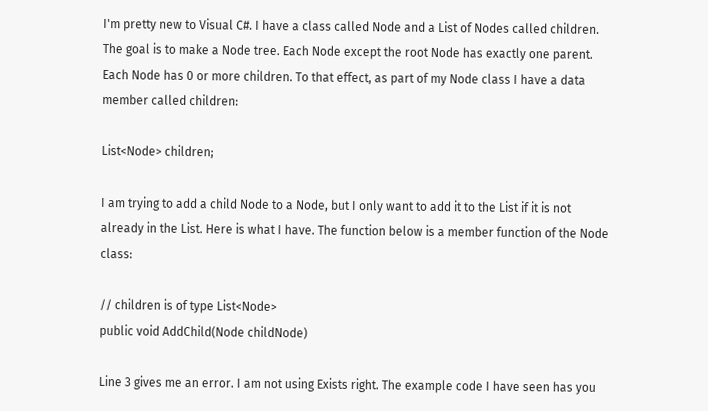I'm pretty new to Visual C#. I have a class called Node and a List of Nodes called children. The goal is to make a Node tree. Each Node except the root Node has exactly one parent. Each Node has 0 or more children. To that effect, as part of my Node class I have a data member called children:

List<Node> children;

I am trying to add a child Node to a Node, but I only want to add it to the List if it is not already in the List. Here is what I have. The function below is a member function of the Node class:

// children is of type List<Node>
public void AddChild(Node childNode)

Line 3 gives me an error. I am not using Exists right. The example code I have seen has you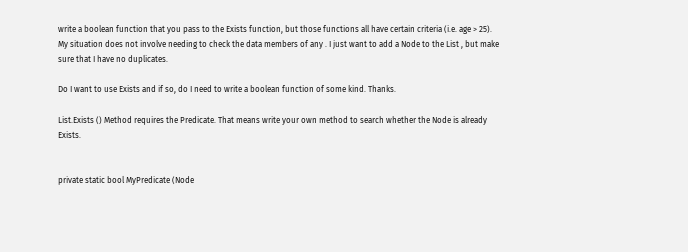write a boolean function that you pass to the Exists function, but those functions all have certain criteria (i.e. age > 25). My situation does not involve needing to check the data members of any . I just want to add a Node to the List , but make sure that I have no duplicates.

Do I want to use Exists and if so, do I need to write a boolean function of some kind. Thanks.

List.Exists () Method requires the Predicate. That means write your own method to search whether the Node is already Exists.


private static bool MyPredicate (Node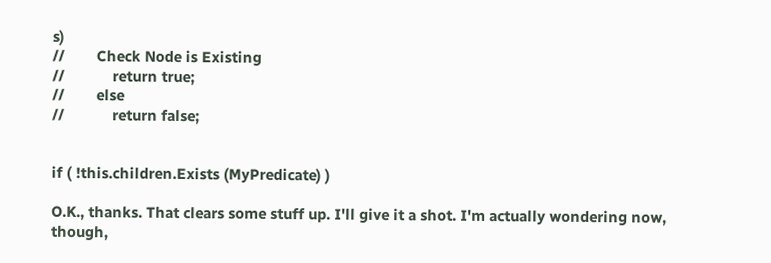s)
//        Check Node is Existing
//            return true;
//        else
//            return false;


if ( !this.children.Exists (MyPredicate) )

O.K., thanks. That clears some stuff up. I'll give it a shot. I'm actually wondering now, though,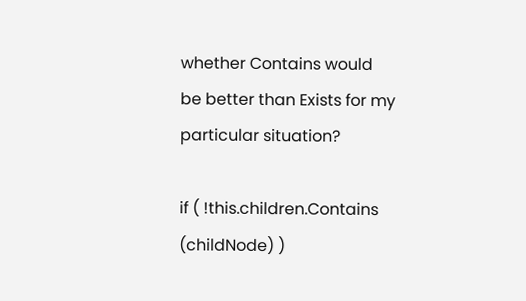whether Contains would be better than Exists for my particular situation?

if ( !this.children.Contains (childNode) )